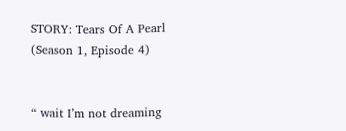STORY: Tears Of A Pearl (Season 1, Episode 4)


“ wait I’m not dreaming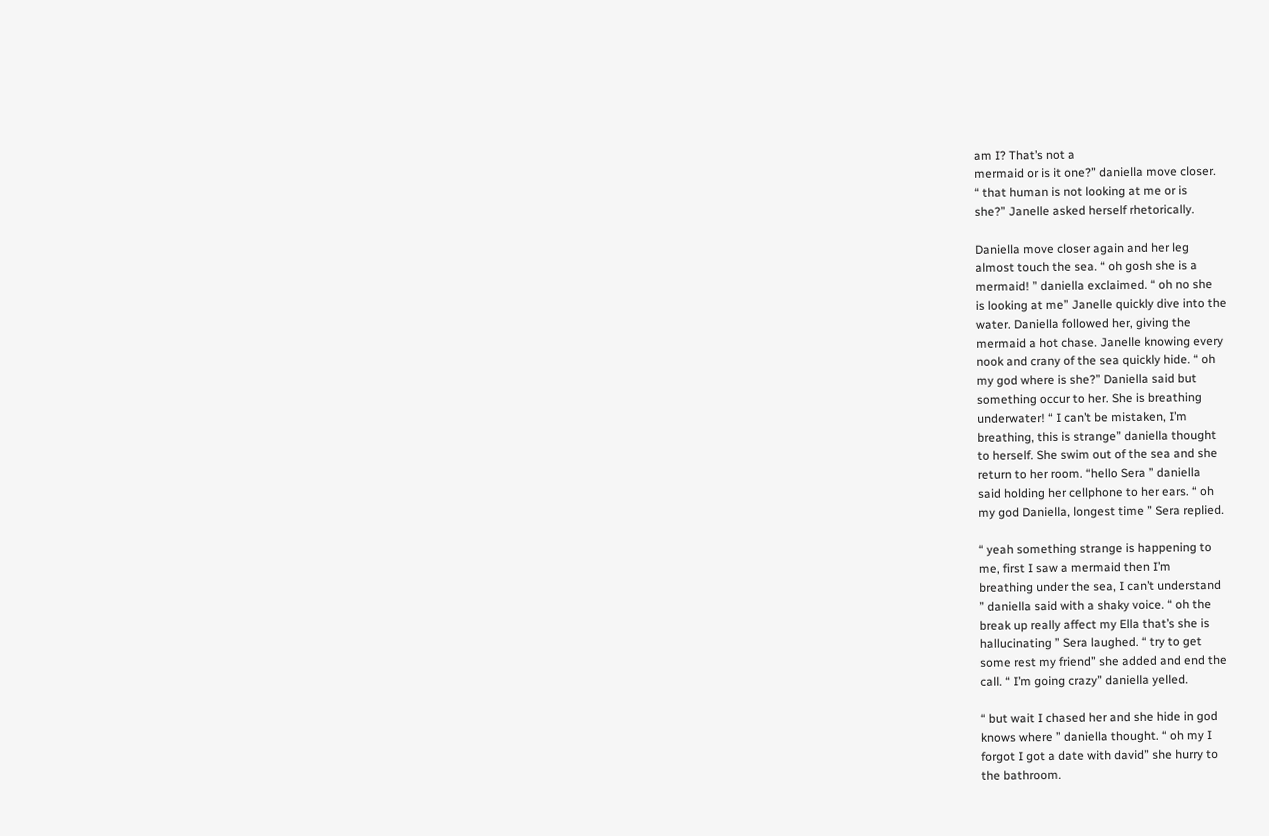am I? That’s not a
mermaid or is it one?” daniella move closer.
“ that human is not looking at me or is
she?” Janelle asked herself rhetorically.

Daniella move closer again and her leg
almost touch the sea. “ oh gosh she is a
mermaid! ” daniella exclaimed. “ oh no she
is looking at me” Janelle quickly dive into the
water. Daniella followed her, giving the
mermaid a hot chase. Janelle knowing every
nook and crany of the sea quickly hide. “ oh
my god where is she?” Daniella said but
something occur to her. She is breathing
underwater! “ I can’t be mistaken, I’m
breathing, this is strange” daniella thought
to herself. She swim out of the sea and she
return to her room. “hello Sera ” daniella
said holding her cellphone to her ears. “ oh
my god Daniella, longest time ” Sera replied.

“ yeah something strange is happening to
me, first I saw a mermaid then I’m
breathing under the sea, I can’t understand
” daniella said with a shaky voice. “ oh the
break up really affect my Ella that’s she is
hallucinating ” Sera laughed. “ try to get
some rest my friend” she added and end the
call. “ I’m going crazy” daniella yelled.

“ but wait I chased her and she hide in god
knows where ” daniella thought. “ oh my I
forgot I got a date with david” she hurry to
the bathroom.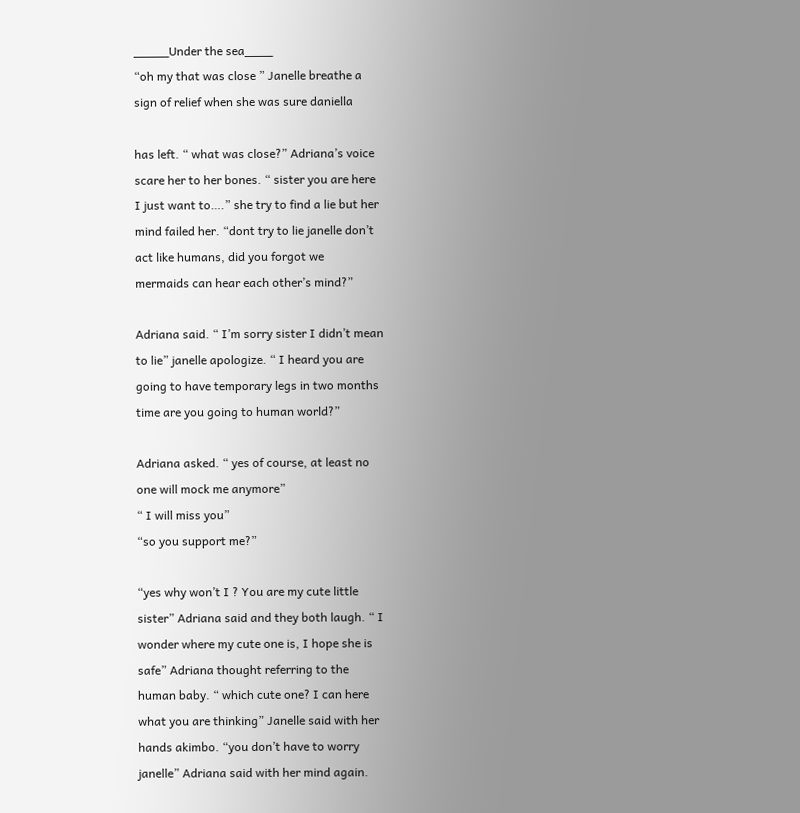_____Under the sea____
“oh my that was close ” Janelle breathe a
sign of relief when she was sure daniella

has left. “ what was close?” Adriana’s voice
scare her to her bones. “ sister you are here
I just want to….” she try to find a lie but her
mind failed her. “dont try to lie janelle don’t
act like humans, did you forgot we
mermaids can hear each other’s mind?”

Adriana said. “ I’m sorry sister I didn’t mean
to lie” janelle apologize. “ I heard you are
going to have temporary legs in two months
time are you going to human world?”

Adriana asked. “ yes of course, at least no
one will mock me anymore”
“ I will miss you”
“so you support me?”

“yes why won’t I ? You are my cute little
sister” Adriana said and they both laugh. “ I
wonder where my cute one is, I hope she is
safe” Adriana thought referring to the
human baby. “ which cute one? I can here
what you are thinking” Janelle said with her
hands akimbo. “you don’t have to worry
janelle” Adriana said with her mind again.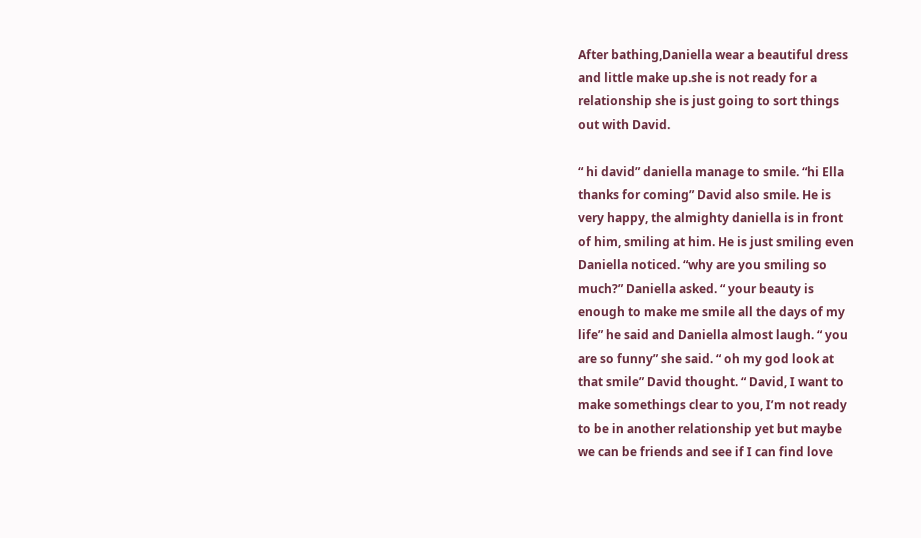After bathing,Daniella wear a beautiful dress
and little make up.she is not ready for a
relationship she is just going to sort things
out with David.

“ hi david” daniella manage to smile. “hi Ella
thanks for coming” David also smile. He is
very happy, the almighty daniella is in front
of him, smiling at him. He is just smiling even
Daniella noticed. “why are you smiling so
much?” Daniella asked. “ your beauty is
enough to make me smile all the days of my
life” he said and Daniella almost laugh. “ you
are so funny” she said. “ oh my god look at
that smile” David thought. “ David, I want to
make somethings clear to you, I’m not ready
to be in another relationship yet but maybe
we can be friends and see if I can find love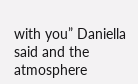with you” Daniella said and the atmosphere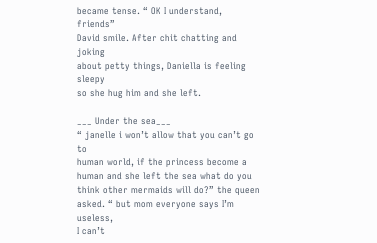became tense. “ OK I understand, friends”
David smile. After chit chatting and joking
about petty things, Daniella is feeling sleepy
so she hug him and she left.

___ Under the sea___
“ janelle i won’t allow that you can’t go to
human world, if the princess become a
human and she left the sea what do you
think other mermaids will do?” the queen
asked. “ but mom everyone says I’m useless,
I can’t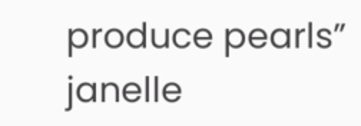produce pearls” janelle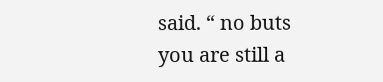said. “ no buts
you are still a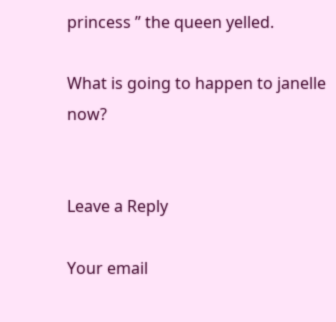princess ” the queen yelled.

What is going to happen to janelle now?


Leave a Reply

Your email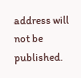address will not be published.